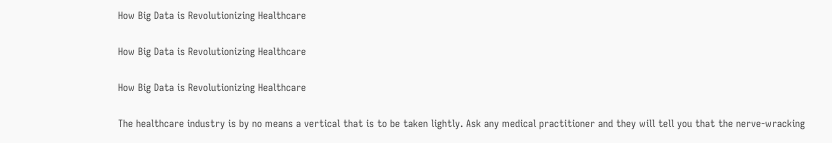How Big Data is Revolutionizing Healthcare

How Big Data is Revolutionizing Healthcare

How Big Data is Revolutionizing Healthcare

The healthcare industry is by no means a vertical that is to be taken lightly. Ask any medical practitioner and they will tell you that the nerve-wracking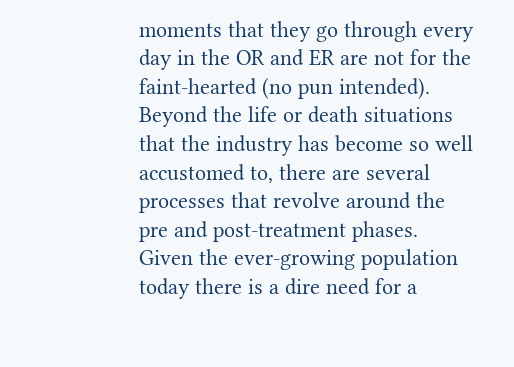moments that they go through every day in the OR and ER are not for the faint-hearted (no pun intended). Beyond the life or death situations that the industry has become so well accustomed to, there are several processes that revolve around the pre and post-treatment phases. Given the ever-growing population today there is a dire need for a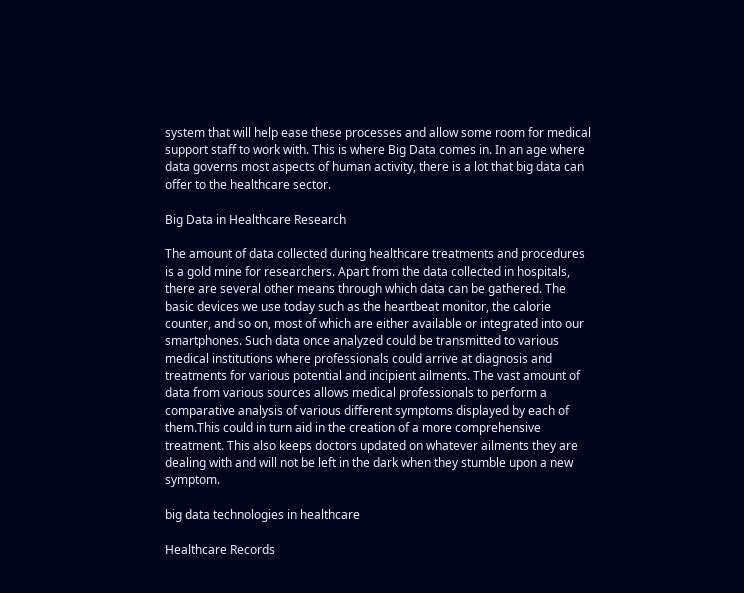system that will help ease these processes and allow some room for medical support staff to work with. This is where Big Data comes in. In an age where data governs most aspects of human activity, there is a lot that big data can offer to the healthcare sector.

Big Data in Healthcare Research

The amount of data collected during healthcare treatments and procedures is a gold mine for researchers. Apart from the data collected in hospitals, there are several other means through which data can be gathered. The basic devices we use today such as the heartbeat monitor, the calorie counter, and so on, most of which are either available or integrated into our smartphones. Such data once analyzed could be transmitted to various medical institutions where professionals could arrive at diagnosis and treatments for various potential and incipient ailments. The vast amount of data from various sources allows medical professionals to perform a comparative analysis of various different symptoms displayed by each of them.This could in turn aid in the creation of a more comprehensive treatment. This also keeps doctors updated on whatever ailments they are dealing with and will not be left in the dark when they stumble upon a new symptom.

big data technologies in healthcare

Healthcare Records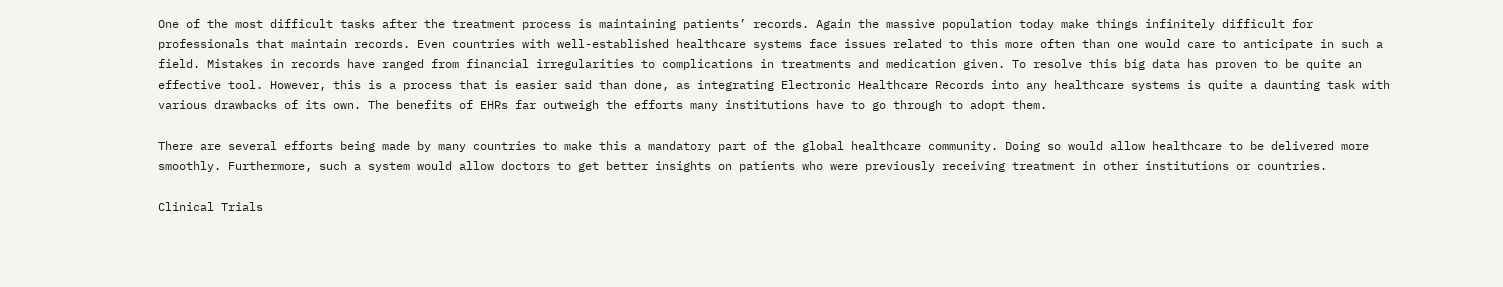One of the most difficult tasks after the treatment process is maintaining patients’ records. Again the massive population today make things infinitely difficult for professionals that maintain records. Even countries with well-established healthcare systems face issues related to this more often than one would care to anticipate in such a field. Mistakes in records have ranged from financial irregularities to complications in treatments and medication given. To resolve this big data has proven to be quite an effective tool. However, this is a process that is easier said than done, as integrating Electronic Healthcare Records into any healthcare systems is quite a daunting task with various drawbacks of its own. The benefits of EHRs far outweigh the efforts many institutions have to go through to adopt them.

There are several efforts being made by many countries to make this a mandatory part of the global healthcare community. Doing so would allow healthcare to be delivered more smoothly. Furthermore, such a system would allow doctors to get better insights on patients who were previously receiving treatment in other institutions or countries.

Clinical Trials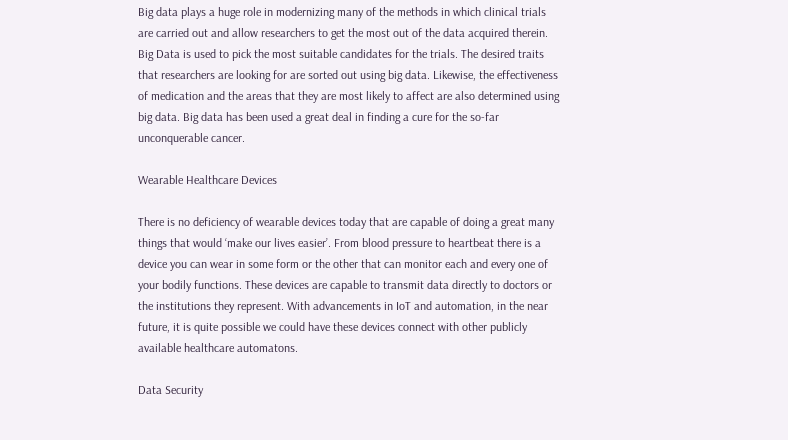Big data plays a huge role in modernizing many of the methods in which clinical trials are carried out and allow researchers to get the most out of the data acquired therein. Big Data is used to pick the most suitable candidates for the trials. The desired traits that researchers are looking for are sorted out using big data. Likewise, the effectiveness of medication and the areas that they are most likely to affect are also determined using big data. Big data has been used a great deal in finding a cure for the so-far unconquerable cancer.

Wearable Healthcare Devices

There is no deficiency of wearable devices today that are capable of doing a great many things that would ‘make our lives easier’. From blood pressure to heartbeat there is a device you can wear in some form or the other that can monitor each and every one of your bodily functions. These devices are capable to transmit data directly to doctors or the institutions they represent. With advancements in IoT and automation, in the near future, it is quite possible we could have these devices connect with other publicly available healthcare automatons.

Data Security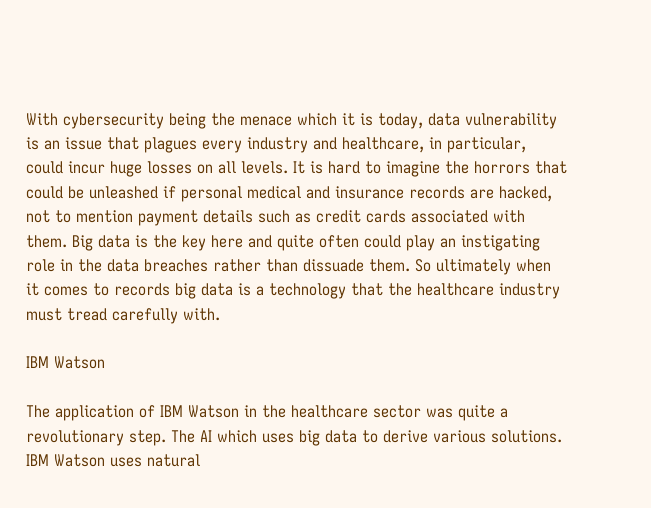With cybersecurity being the menace which it is today, data vulnerability is an issue that plagues every industry and healthcare, in particular, could incur huge losses on all levels. It is hard to imagine the horrors that could be unleashed if personal medical and insurance records are hacked, not to mention payment details such as credit cards associated with them. Big data is the key here and quite often could play an instigating role in the data breaches rather than dissuade them. So ultimately when it comes to records big data is a technology that the healthcare industry must tread carefully with.

IBM Watson

The application of IBM Watson in the healthcare sector was quite a revolutionary step. The AI which uses big data to derive various solutions. IBM Watson uses natural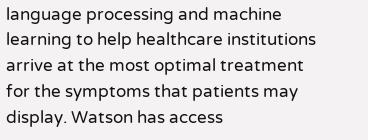language processing and machine learning to help healthcare institutions arrive at the most optimal treatment for the symptoms that patients may display. Watson has access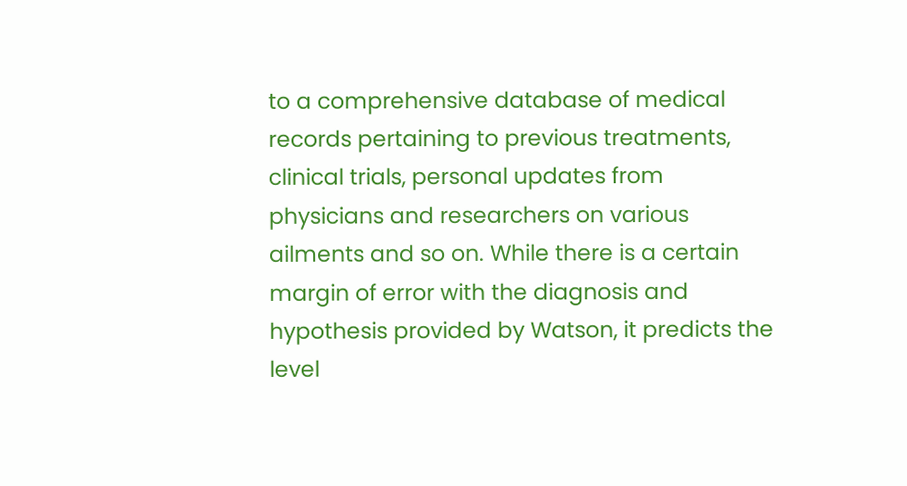to a comprehensive database of medical records pertaining to previous treatments, clinical trials, personal updates from physicians and researchers on various ailments and so on. While there is a certain margin of error with the diagnosis and hypothesis provided by Watson, it predicts the level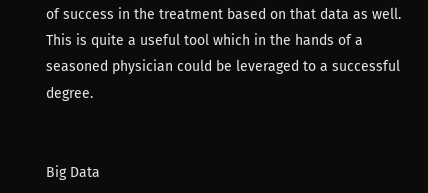of success in the treatment based on that data as well. This is quite a useful tool which in the hands of a seasoned physician could be leveraged to a successful degree.


Big Data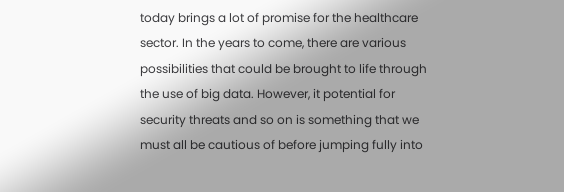today brings a lot of promise for the healthcare sector. In the years to come, there are various possibilities that could be brought to life through the use of big data. However, it potential for security threats and so on is something that we must all be cautious of before jumping fully into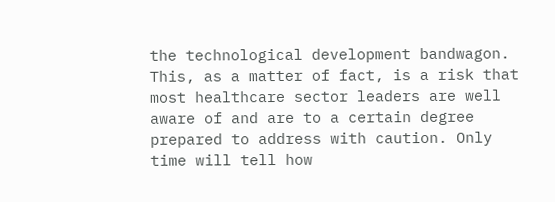the technological development bandwagon. This, as a matter of fact, is a risk that most healthcare sector leaders are well aware of and are to a certain degree prepared to address with caution. Only time will tell how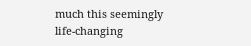much this seemingly life-changing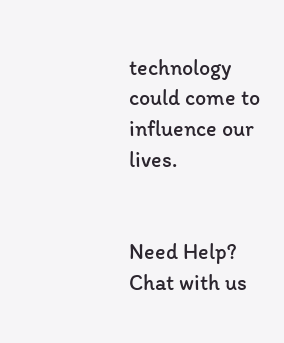technology could come to influence our lives.


Need Help? Chat with us